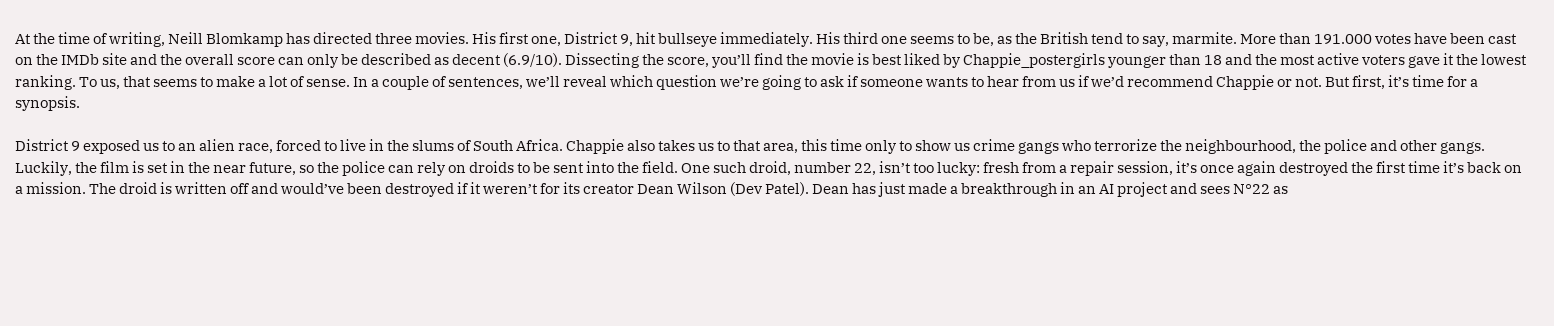At the time of writing, Neill Blomkamp has directed three movies. His first one, District 9, hit bullseye immediately. His third one seems to be, as the British tend to say, marmite. More than 191.000 votes have been cast on the IMDb site and the overall score can only be described as decent (6.9/10). Dissecting the score, you’ll find the movie is best liked by Chappie_postergirls younger than 18 and the most active voters gave it the lowest ranking. To us, that seems to make a lot of sense. In a couple of sentences, we’ll reveal which question we’re going to ask if someone wants to hear from us if we’d recommend Chappie or not. But first, it’s time for a synopsis.

District 9 exposed us to an alien race, forced to live in the slums of South Africa. Chappie also takes us to that area, this time only to show us crime gangs who terrorize the neighbourhood, the police and other gangs. Luckily, the film is set in the near future, so the police can rely on droids to be sent into the field. One such droid, number 22, isn’t too lucky: fresh from a repair session, it’s once again destroyed the first time it’s back on a mission. The droid is written off and would’ve been destroyed if it weren’t for its creator Dean Wilson (Dev Patel). Dean has just made a breakthrough in an AI project and sees N°22 as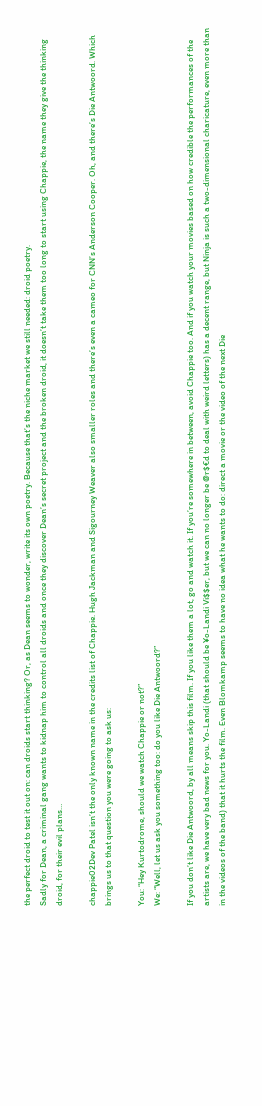the perfect droid to test it out on: can droids start thinking? Or, as Dean seems to wonder, write its own poetry. Because that’s the niche market we still needed: droid poetry.
Sadly for Dean, a criminal gang wants to kidnap him to control all droids and once they discover Dean’s secret project and the broken droid, it doesn’t take them too long to start using Chappie, the name they give the thinking droid, for their evil plans…

chappie02Dev Patel isn’t the only known name in the credits list of Chappie. Hugh Jackman and Sigourney Weaver also smaller roles and there’s even a cameo for CNN’s Anderson Cooper. Oh, and there’s Die Antwoord. Which brings us to that question you were going to ask us:

You: “Hey Kurtodrome, should we watch Chappie or not?”
We: “Well, let us ask you something too: do you like Die Antwoord?”

If you don’t like Die Antwoord, by all means skip this film. If you like them a lot, go and watch it. If you’re somewhere in between, avoid Chappie too. And if you watch your movies based on how credible the performances of the artists are, we have very bad news for you. Yo-Landi (that should be ¥o-Landi Vi$$er, but we can no longer be @r$€d to deal with weird letters) has a decent range, but Ninja is such a two-dimensional charicature, even more than in the videos of the band) that it hurts the film. Even Blomkamp seems to have no idea what he wants to do: direct a movie or the video of the next Die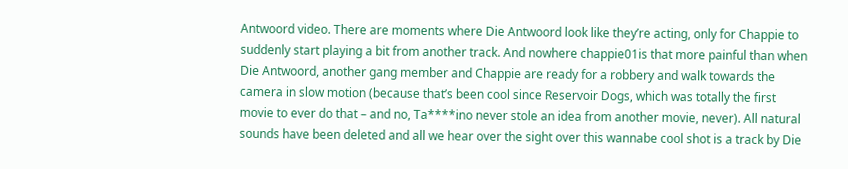Antwoord video. There are moments where Die Antwoord look like they’re acting, only for Chappie to suddenly start playing a bit from another track. And nowhere chappie01is that more painful than when Die Antwoord, another gang member and Chappie are ready for a robbery and walk towards the camera in slow motion (because that’s been cool since Reservoir Dogs, which was totally the first movie to ever do that – and no, Ta****ino never stole an idea from another movie, never). All natural sounds have been deleted and all we hear over the sight over this wannabe cool shot is a track by Die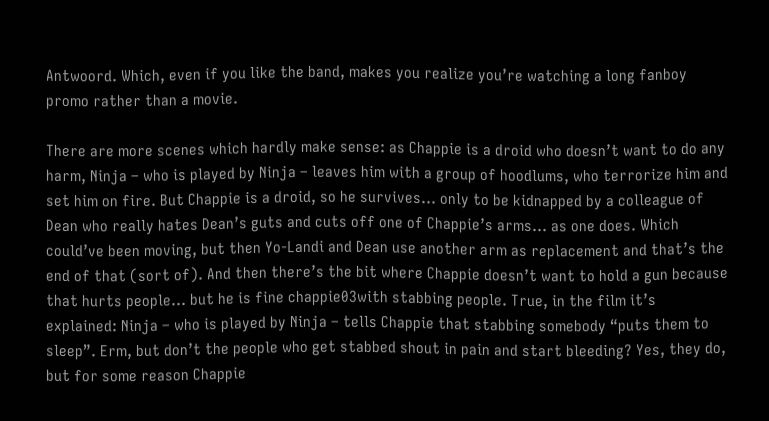Antwoord. Which, even if you like the band, makes you realize you’re watching a long fanboy promo rather than a movie.

There are more scenes which hardly make sense: as Chappie is a droid who doesn’t want to do any harm, Ninja – who is played by Ninja – leaves him with a group of hoodlums, who terrorize him and set him on fire. But Chappie is a droid, so he survives… only to be kidnapped by a colleague of Dean who really hates Dean’s guts and cuts off one of Chappie’s arms… as one does. Which could’ve been moving, but then Yo-Landi and Dean use another arm as replacement and that’s the end of that (sort of). And then there’s the bit where Chappie doesn’t want to hold a gun because that hurts people… but he is fine chappie03with stabbing people. True, in the film it’s explained: Ninja – who is played by Ninja – tells Chappie that stabbing somebody “puts them to sleep”. Erm, but don’t the people who get stabbed shout in pain and start bleeding? Yes, they do, but for some reason Chappie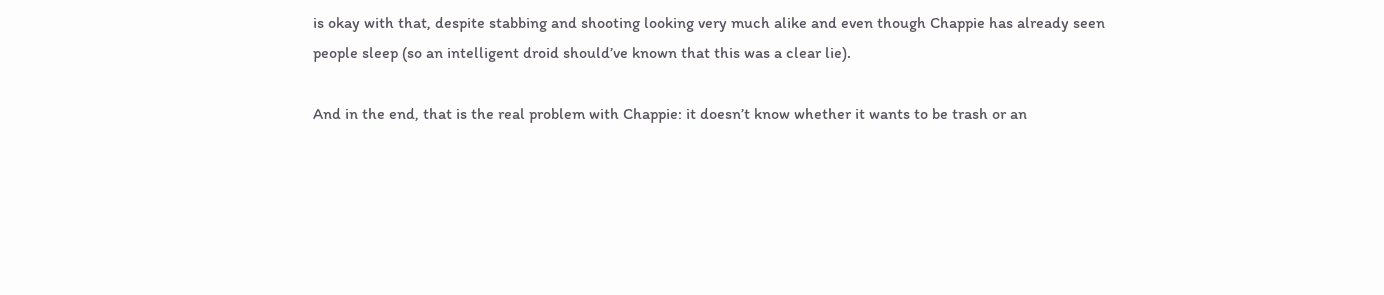is okay with that, despite stabbing and shooting looking very much alike and even though Chappie has already seen people sleep (so an intelligent droid should’ve known that this was a clear lie).

And in the end, that is the real problem with Chappie: it doesn’t know whether it wants to be trash or an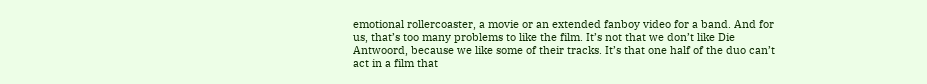emotional rollercoaster, a movie or an extended fanboy video for a band. And for us, that’s too many problems to like the film. It’s not that we don’t like Die Antwoord, because we like some of their tracks. It’s that one half of the duo can’t act in a film that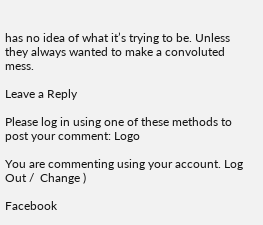has no idea of what it’s trying to be. Unless they always wanted to make a convoluted mess.

Leave a Reply

Please log in using one of these methods to post your comment: Logo

You are commenting using your account. Log Out /  Change )

Facebook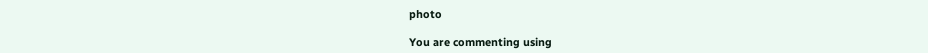photo

You are commenting using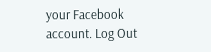your Facebook account. Log Out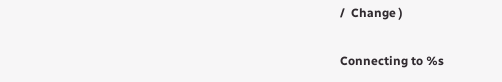/  Change )

Connecting to %s